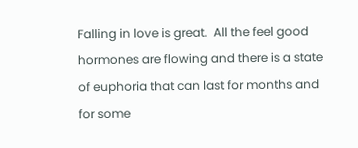Falling in love is great.  All the feel good hormones are flowing and there is a state of euphoria that can last for months and for some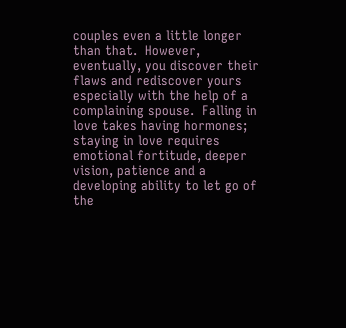couples even a little longer than that.  However, eventually, you discover their flaws and rediscover yours especially with the help of a complaining spouse.  Falling in love takes having hormones; staying in love requires emotional fortitude, deeper vision, patience and a developing ability to let go of the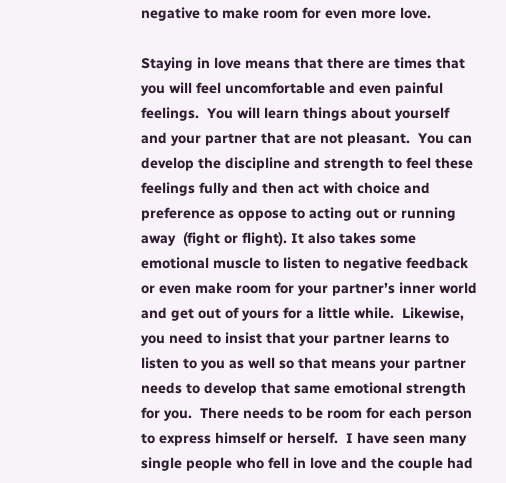negative to make room for even more love.

Staying in love means that there are times that you will feel uncomfortable and even painful feelings.  You will learn things about yourself and your partner that are not pleasant.  You can develop the discipline and strength to feel these feelings fully and then act with choice and preference as oppose to acting out or running away  (fight or flight). It also takes some emotional muscle to listen to negative feedback or even make room for your partner’s inner world and get out of yours for a little while.  Likewise, you need to insist that your partner learns to listen to you as well so that means your partner needs to develop that same emotional strength for you.  There needs to be room for each person to express himself or herself.  I have seen many single people who fell in love and the couple had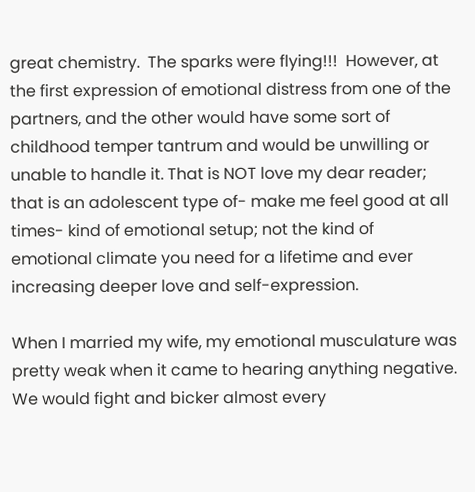great chemistry.  The sparks were flying!!!  However, at the first expression of emotional distress from one of the partners, and the other would have some sort of childhood temper tantrum and would be unwilling or unable to handle it. That is NOT love my dear reader; that is an adolescent type of- make me feel good at all times- kind of emotional setup; not the kind of emotional climate you need for a lifetime and ever increasing deeper love and self-expression.

When I married my wife, my emotional musculature was pretty weak when it came to hearing anything negative. We would fight and bicker almost every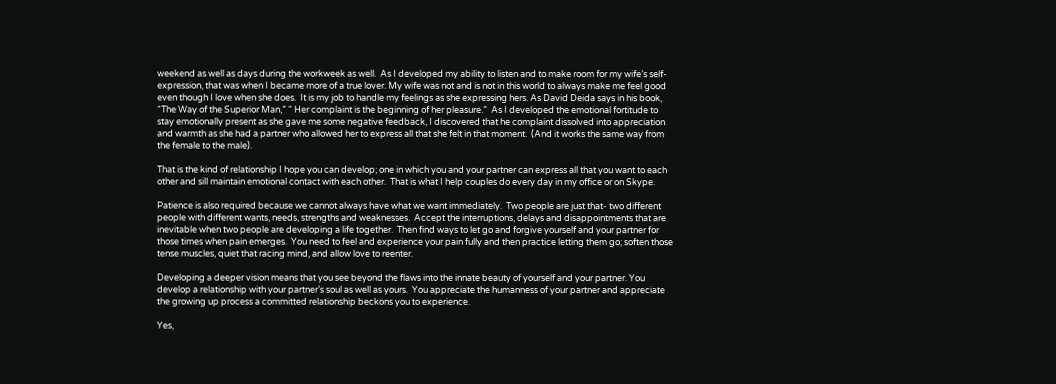weekend as well as days during the workweek as well.  As I developed my ability to listen and to make room for my wife’s self-expression, that was when I became more of a true lover. My wife was not and is not in this world to always make me feel good even though I love when she does.  It is my job to handle my feelings as she expressing hers. As David Deida says in his book, “The Way of the Superior Man,” “ Her complaint is the beginning of her pleasure.”  As I developed the emotional fortitude to stay emotionally present as she gave me some negative feedback, I discovered that he complaint dissolved into appreciation and warmth as she had a partner who allowed her to express all that she felt in that moment.  (And it works the same way from the female to the male).

That is the kind of relationship I hope you can develop; one in which you and your partner can express all that you want to each other and sill maintain emotional contact with each other.  That is what I help couples do every day in my office or on Skype.

Patience is also required because we cannot always have what we want immediately.  Two people are just that- two different people with different wants, needs, strengths and weaknesses.  Accept the interruptions, delays and disappointments that are inevitable when two people are developing a life together.  Then find ways to let go and forgive yourself and your partner for those times when pain emerges.  You need to feel and experience your pain fully and then practice letting them go; soften those tense muscles, quiet that racing mind, and allow love to reenter.

Developing a deeper vision means that you see beyond the flaws into the innate beauty of yourself and your partner. You develop a relationship with your partner’s soul as well as yours.  You appreciate the humanness of your partner and appreciate the growing up process a committed relationship beckons you to experience.

Yes,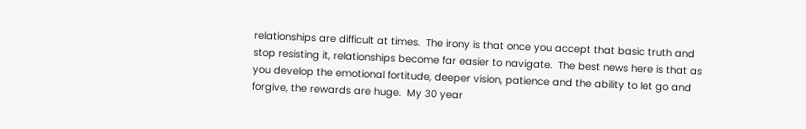relationships are difficult at times.  The irony is that once you accept that basic truth and stop resisting it, relationships become far easier to navigate.  The best news here is that as you develop the emotional fortitude, deeper vision, patience and the ability to let go and forgive, the rewards are huge.  My 30 year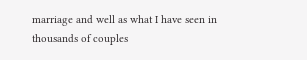marriage and well as what I have seen in thousands of couples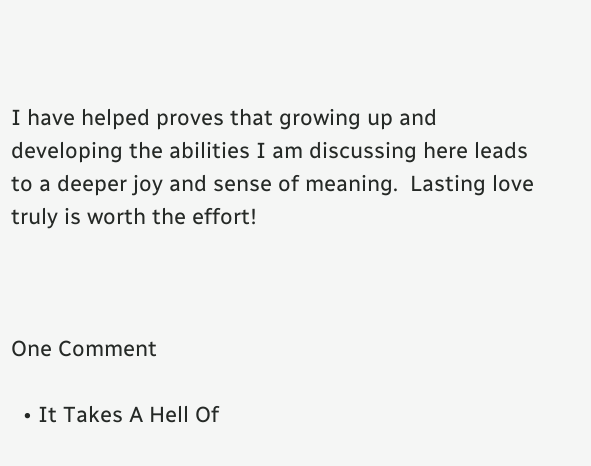I have helped proves that growing up and developing the abilities I am discussing here leads to a deeper joy and sense of meaning.  Lasting love truly is worth the effort!



One Comment

  • It Takes A Hell Of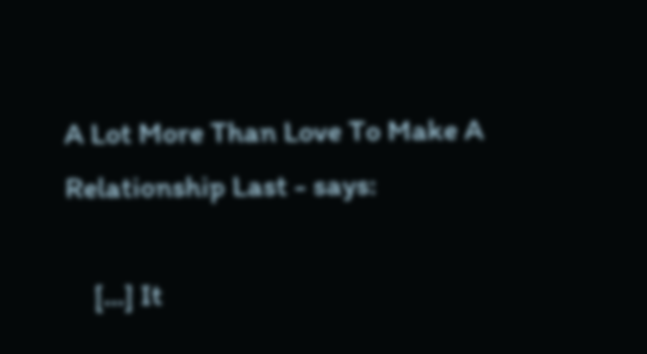A Lot More Than Love To Make A Relationship Last - says:

    […] It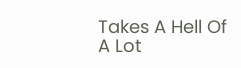Takes A Hell Of A Lot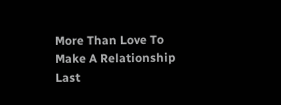More Than Love To Make A Relationship Last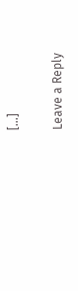[…]

Leave a Reply